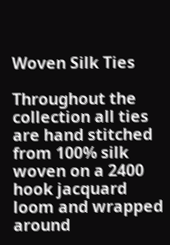Woven Silk Ties

Throughout the collection all ties are hand stitched from 100% silk woven on a 2400 hook jacquard loom and wrapped around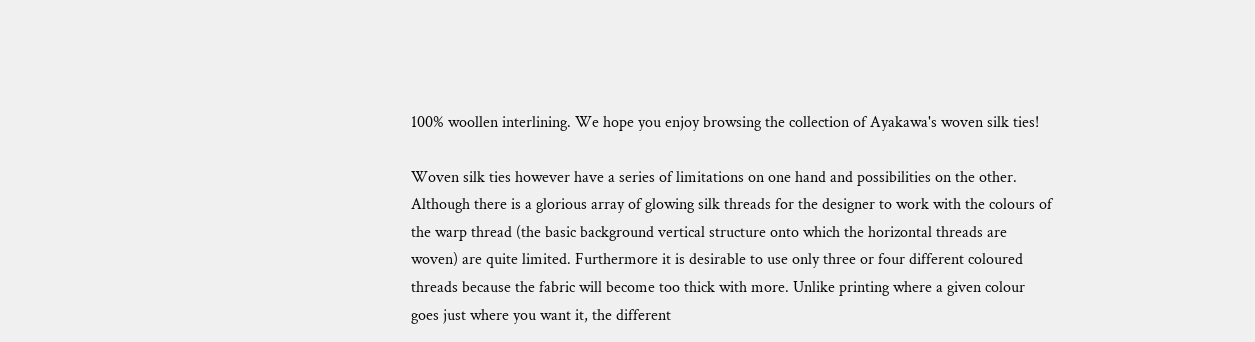100% woollen interlining. We hope you enjoy browsing the collection of Ayakawa's woven silk ties!

Woven silk ties however have a series of limitations on one hand and possibilities on the other. Although there is a glorious array of glowing silk threads for the designer to work with the colours of the warp thread (the basic background vertical structure onto which the horizontal threads are woven) are quite limited. Furthermore it is desirable to use only three or four different coloured threads because the fabric will become too thick with more. Unlike printing where a given colour goes just where you want it, the different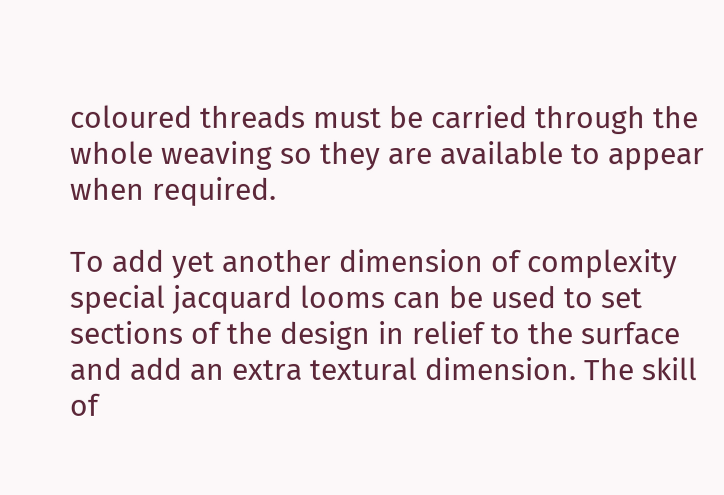coloured threads must be carried through the whole weaving so they are available to appear when required.

To add yet another dimension of complexity special jacquard looms can be used to set sections of the design in relief to the surface and add an extra textural dimension. The skill of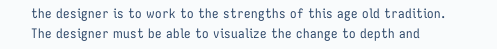the designer is to work to the strengths of this age old tradition. The designer must be able to visualize the change to depth and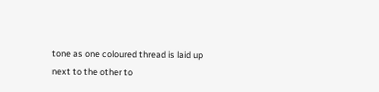tone as one coloured thread is laid up next to the other to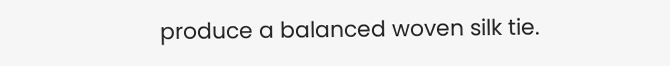produce a balanced woven silk tie.